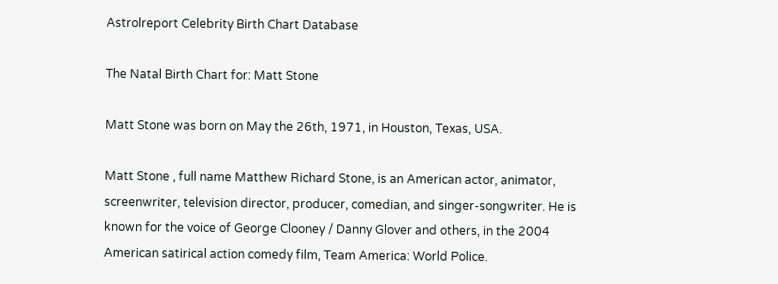Astrolreport Celebrity Birth Chart Database

The Natal Birth Chart for: Matt Stone

Matt Stone was born on May the 26th, 1971, in Houston, Texas, USA.

Matt Stone , full name Matthew Richard Stone, is an American actor, animator, screenwriter, television director, producer, comedian, and singer-songwriter. He is known for the voice of George Clooney / Danny Glover and others, in the 2004 American satirical action comedy film, Team America: World Police.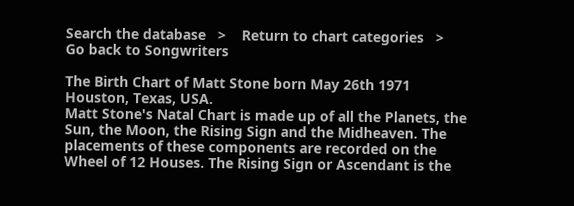Search the database   >    Return to chart categories   >     Go back to Songwriters

The Birth Chart of Matt Stone born May 26th 1971 Houston, Texas, USA.
Matt Stone's Natal Chart is made up of all the Planets, the Sun, the Moon, the Rising Sign and the Midheaven. The placements of these components are recorded on the Wheel of 12 Houses. The Rising Sign or Ascendant is the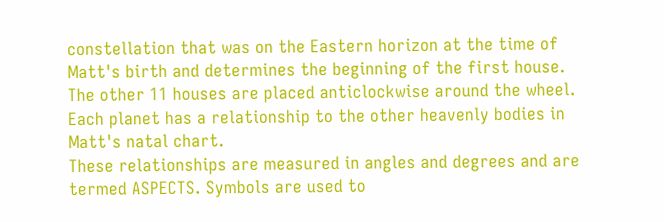constellation that was on the Eastern horizon at the time of Matt's birth and determines the beginning of the first house. The other 11 houses are placed anticlockwise around the wheel. Each planet has a relationship to the other heavenly bodies in Matt's natal chart.
These relationships are measured in angles and degrees and are termed ASPECTS. Symbols are used to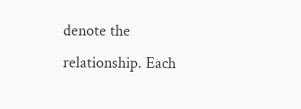denote the relationship. Each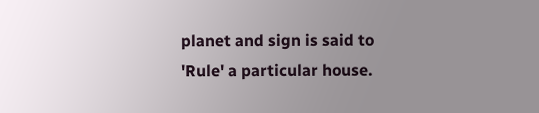planet and sign is said to 'Rule' a particular house.